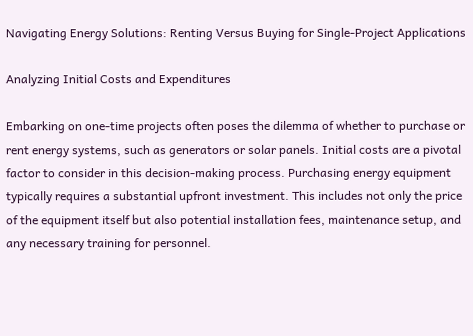Navigating Energy Solutions: Renting Versus Buying for Single-Project Applications

Analyzing Initial Costs and Expenditures

Embarking on one-time projects often poses the dilemma of whether to purchase or rent energy systems, such as generators or solar panels. Initial costs are a pivotal factor to consider in this decision-making process. Purchasing energy equipment typically requires a substantial upfront investment. This includes not only the price of the equipment itself but also potential installation fees, maintenance setup, and any necessary training for personnel.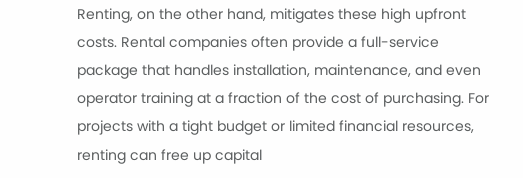Renting, on the other hand, mitigates these high upfront costs. Rental companies often provide a full-service package that handles installation, maintenance, and even operator training at a fraction of the cost of purchasing. For projects with a tight budget or limited financial resources, renting can free up capital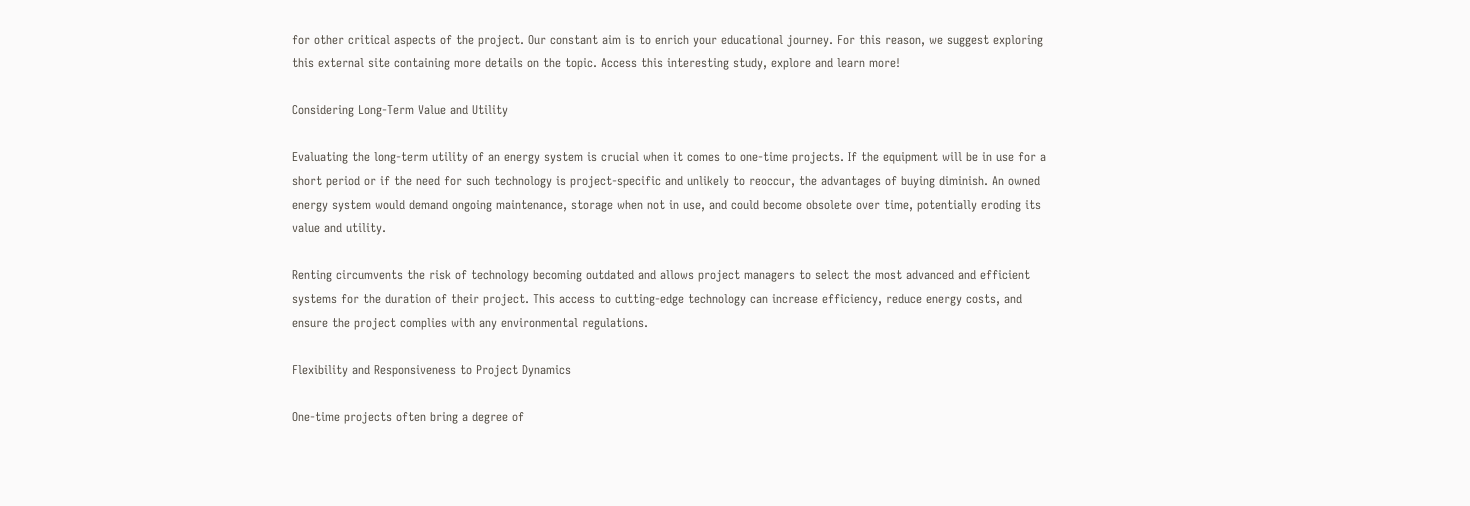for other critical aspects of the project. Our constant aim is to enrich your educational journey. For this reason, we suggest exploring this external site containing more details on the topic. Access this interesting study, explore and learn more!

Considering Long-Term Value and Utility

Evaluating the long-term utility of an energy system is crucial when it comes to one-time projects. If the equipment will be in use for a short period or if the need for such technology is project-specific and unlikely to reoccur, the advantages of buying diminish. An owned energy system would demand ongoing maintenance, storage when not in use, and could become obsolete over time, potentially eroding its value and utility.

Renting circumvents the risk of technology becoming outdated and allows project managers to select the most advanced and efficient systems for the duration of their project. This access to cutting-edge technology can increase efficiency, reduce energy costs, and ensure the project complies with any environmental regulations.

Flexibility and Responsiveness to Project Dynamics

One-time projects often bring a degree of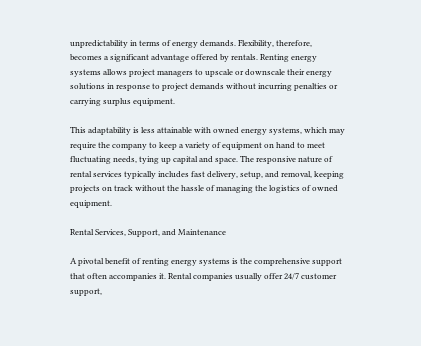unpredictability in terms of energy demands. Flexibility, therefore, becomes a significant advantage offered by rentals. Renting energy systems allows project managers to upscale or downscale their energy solutions in response to project demands without incurring penalties or carrying surplus equipment.

This adaptability is less attainable with owned energy systems, which may require the company to keep a variety of equipment on hand to meet fluctuating needs, tying up capital and space. The responsive nature of rental services typically includes fast delivery, setup, and removal, keeping projects on track without the hassle of managing the logistics of owned equipment.

Rental Services, Support, and Maintenance

A pivotal benefit of renting energy systems is the comprehensive support that often accompanies it. Rental companies usually offer 24/7 customer support,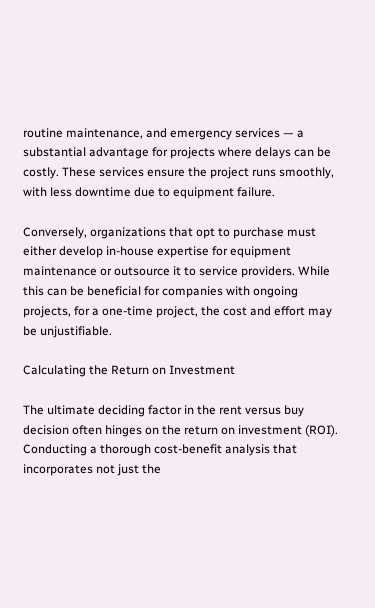routine maintenance, and emergency services — a substantial advantage for projects where delays can be costly. These services ensure the project runs smoothly, with less downtime due to equipment failure.

Conversely, organizations that opt to purchase must either develop in-house expertise for equipment maintenance or outsource it to service providers. While this can be beneficial for companies with ongoing projects, for a one-time project, the cost and effort may be unjustifiable.

Calculating the Return on Investment

The ultimate deciding factor in the rent versus buy decision often hinges on the return on investment (ROI). Conducting a thorough cost-benefit analysis that incorporates not just the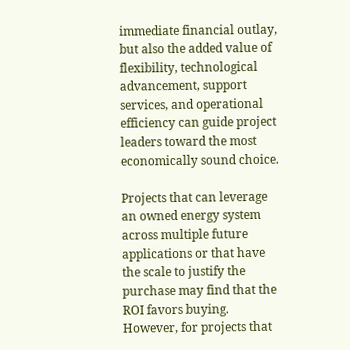immediate financial outlay, but also the added value of flexibility, technological advancement, support services, and operational efficiency can guide project leaders toward the most economically sound choice.

Projects that can leverage an owned energy system across multiple future applications or that have the scale to justify the purchase may find that the ROI favors buying. However, for projects that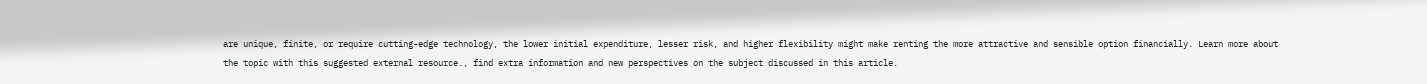are unique, finite, or require cutting-edge technology, the lower initial expenditure, lesser risk, and higher flexibility might make renting the more attractive and sensible option financially. Learn more about the topic with this suggested external resource., find extra information and new perspectives on the subject discussed in this article.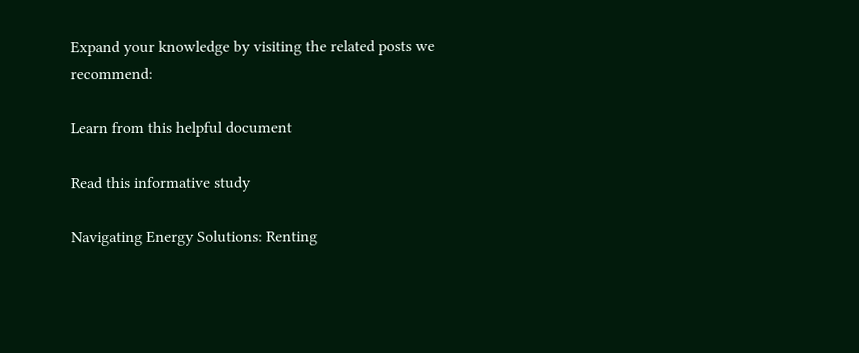Expand your knowledge by visiting the related posts we recommend:

Learn from this helpful document

Read this informative study

Navigating Energy Solutions: Renting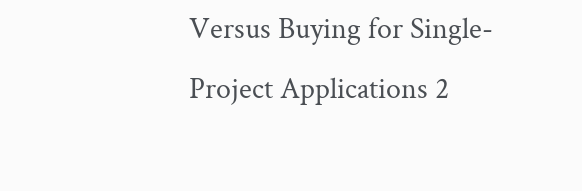Versus Buying for Single-Project Applications 2